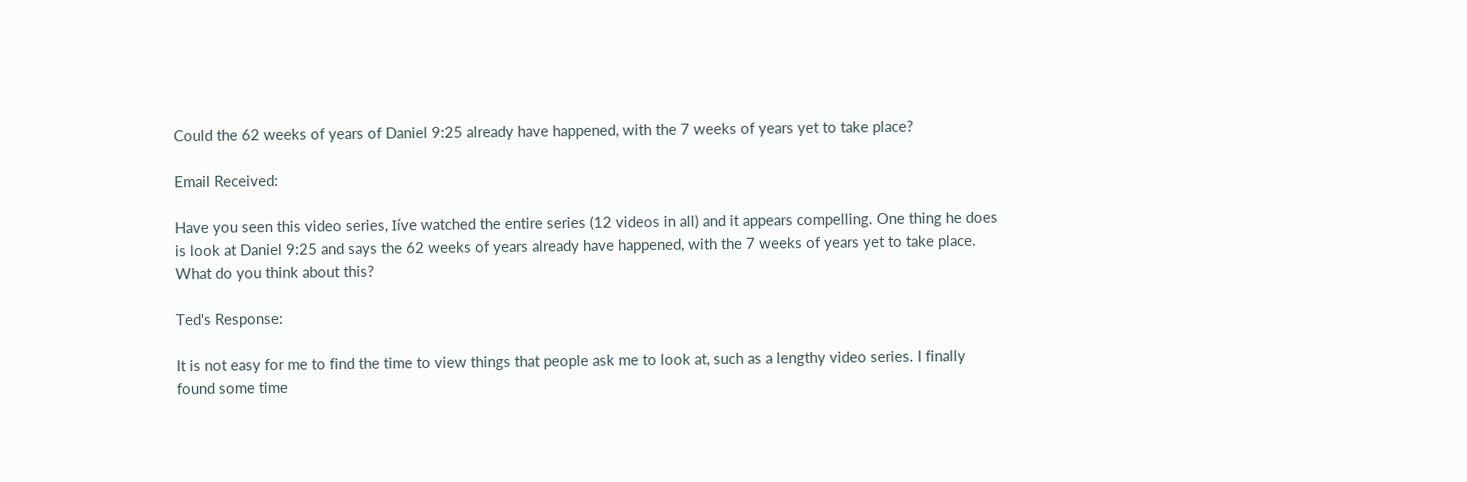Could the 62 weeks of years of Daniel 9:25 already have happened, with the 7 weeks of years yet to take place?

Email Received:

Have you seen this video series, Iíve watched the entire series (12 videos in all) and it appears compelling. One thing he does is look at Daniel 9:25 and says the 62 weeks of years already have happened, with the 7 weeks of years yet to take place. What do you think about this?

Ted's Response:

It is not easy for me to find the time to view things that people ask me to look at, such as a lengthy video series. I finally found some time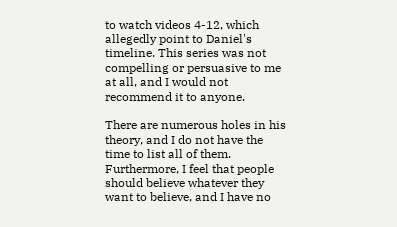to watch videos 4-12, which allegedly point to Daniel's timeline. This series was not compelling or persuasive to me at all, and I would not recommend it to anyone.

There are numerous holes in his theory, and I do not have the time to list all of them. Furthermore, I feel that people should believe whatever they want to believe, and I have no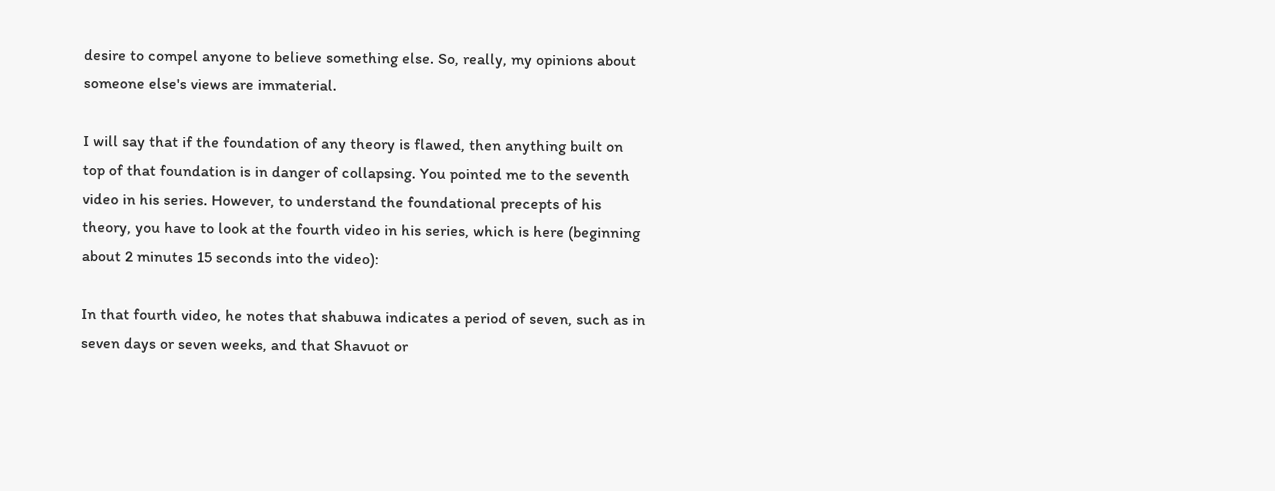desire to compel anyone to believe something else. So, really, my opinions about someone else's views are immaterial.

I will say that if the foundation of any theory is flawed, then anything built on top of that foundation is in danger of collapsing. You pointed me to the seventh video in his series. However, to understand the foundational precepts of his theory, you have to look at the fourth video in his series, which is here (beginning about 2 minutes 15 seconds into the video):

In that fourth video, he notes that shabuwa indicates a period of seven, such as in seven days or seven weeks, and that Shavuot or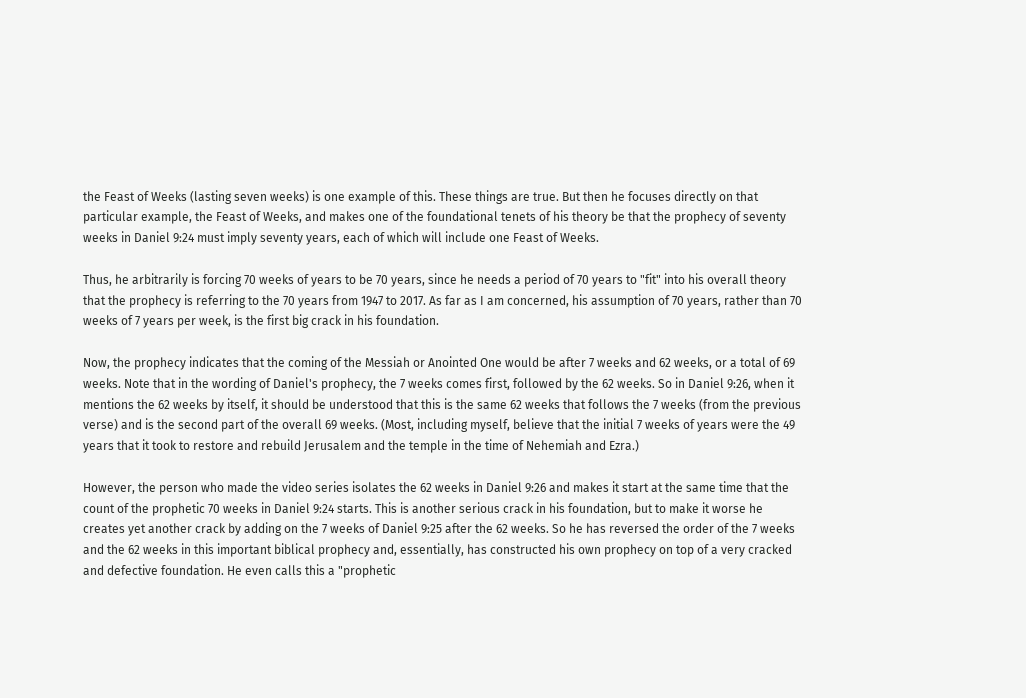the Feast of Weeks (lasting seven weeks) is one example of this. These things are true. But then he focuses directly on that particular example, the Feast of Weeks, and makes one of the foundational tenets of his theory be that the prophecy of seventy weeks in Daniel 9:24 must imply seventy years, each of which will include one Feast of Weeks.

Thus, he arbitrarily is forcing 70 weeks of years to be 70 years, since he needs a period of 70 years to "fit" into his overall theory that the prophecy is referring to the 70 years from 1947 to 2017. As far as I am concerned, his assumption of 70 years, rather than 70 weeks of 7 years per week, is the first big crack in his foundation.

Now, the prophecy indicates that the coming of the Messiah or Anointed One would be after 7 weeks and 62 weeks, or a total of 69 weeks. Note that in the wording of Daniel's prophecy, the 7 weeks comes first, followed by the 62 weeks. So in Daniel 9:26, when it mentions the 62 weeks by itself, it should be understood that this is the same 62 weeks that follows the 7 weeks (from the previous verse) and is the second part of the overall 69 weeks. (Most, including myself, believe that the initial 7 weeks of years were the 49 years that it took to restore and rebuild Jerusalem and the temple in the time of Nehemiah and Ezra.)

However, the person who made the video series isolates the 62 weeks in Daniel 9:26 and makes it start at the same time that the count of the prophetic 70 weeks in Daniel 9:24 starts. This is another serious crack in his foundation, but to make it worse he creates yet another crack by adding on the 7 weeks of Daniel 9:25 after the 62 weeks. So he has reversed the order of the 7 weeks and the 62 weeks in this important biblical prophecy and, essentially, has constructed his own prophecy on top of a very cracked and defective foundation. He even calls this a "prophetic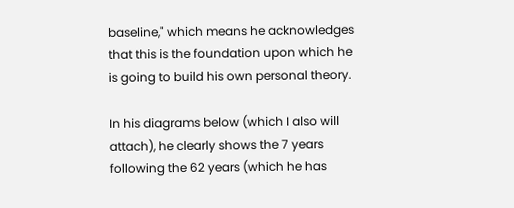baseline," which means he acknowledges that this is the foundation upon which he is going to build his own personal theory.

In his diagrams below (which I also will attach), he clearly shows the 7 years following the 62 years (which he has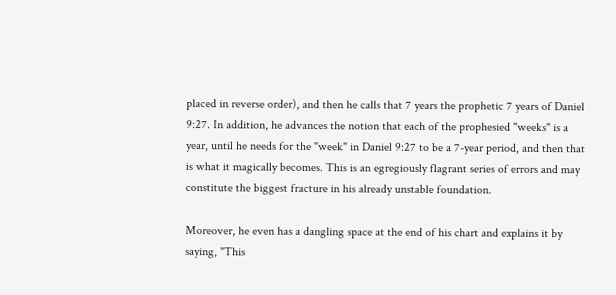placed in reverse order), and then he calls that 7 years the prophetic 7 years of Daniel 9:27. In addition, he advances the notion that each of the prophesied "weeks" is a year, until he needs for the "week" in Daniel 9:27 to be a 7-year period, and then that is what it magically becomes. This is an egregiously flagrant series of errors and may constitute the biggest fracture in his already unstable foundation.

Moreover, he even has a dangling space at the end of his chart and explains it by saying, "This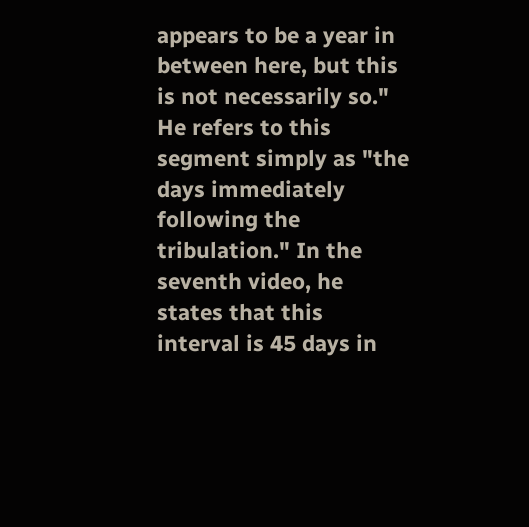appears to be a year in between here, but this is not necessarily so." He refers to this segment simply as "the days immediately following the tribulation." In the seventh video, he states that this interval is 45 days in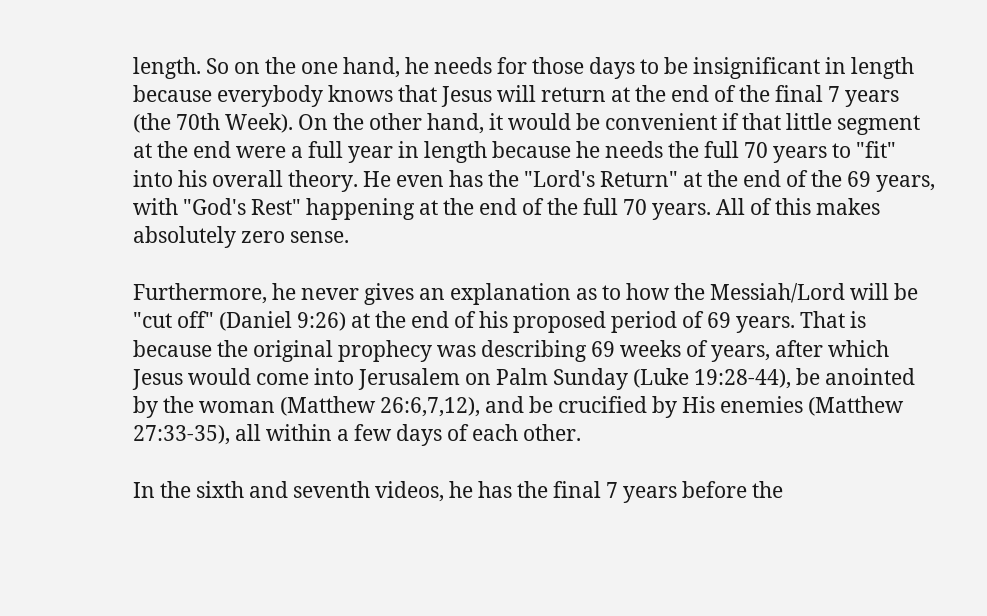length. So on the one hand, he needs for those days to be insignificant in length because everybody knows that Jesus will return at the end of the final 7 years (the 70th Week). On the other hand, it would be convenient if that little segment at the end were a full year in length because he needs the full 70 years to "fit" into his overall theory. He even has the "Lord's Return" at the end of the 69 years, with "God's Rest" happening at the end of the full 70 years. All of this makes absolutely zero sense.

Furthermore, he never gives an explanation as to how the Messiah/Lord will be "cut off" (Daniel 9:26) at the end of his proposed period of 69 years. That is because the original prophecy was describing 69 weeks of years, after which Jesus would come into Jerusalem on Palm Sunday (Luke 19:28-44), be anointed by the woman (Matthew 26:6,7,12), and be crucified by His enemies (Matthew 27:33-35), all within a few days of each other.

In the sixth and seventh videos, he has the final 7 years before the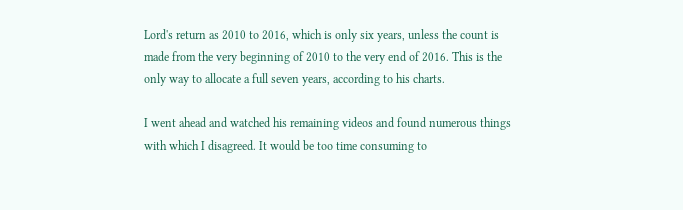Lord's return as 2010 to 2016, which is only six years, unless the count is made from the very beginning of 2010 to the very end of 2016. This is the only way to allocate a full seven years, according to his charts.

I went ahead and watched his remaining videos and found numerous things with which I disagreed. It would be too time consuming to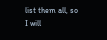list them all, so I will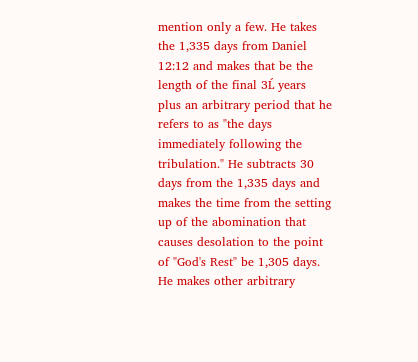mention only a few. He takes the 1,335 days from Daniel 12:12 and makes that be the length of the final 3Ĺ years plus an arbitrary period that he refers to as "the days immediately following the tribulation." He subtracts 30 days from the 1,335 days and makes the time from the setting up of the abomination that causes desolation to the point of "God's Rest" be 1,305 days. He makes other arbitrary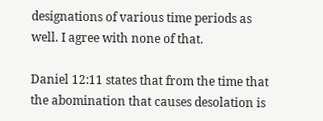designations of various time periods as well. I agree with none of that.

Daniel 12:11 states that from the time that the abomination that causes desolation is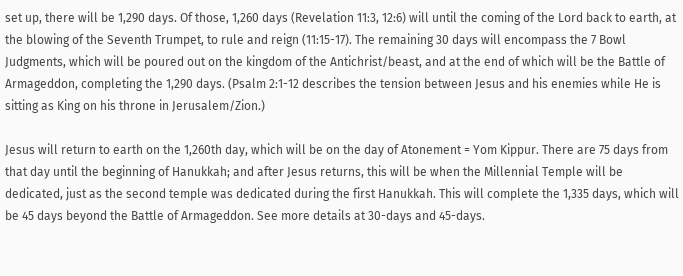set up, there will be 1,290 days. Of those, 1,260 days (Revelation 11:3, 12:6) will until the coming of the Lord back to earth, at the blowing of the Seventh Trumpet, to rule and reign (11:15-17). The remaining 30 days will encompass the 7 Bowl Judgments, which will be poured out on the kingdom of the Antichrist/beast, and at the end of which will be the Battle of Armageddon, completing the 1,290 days. (Psalm 2:1-12 describes the tension between Jesus and his enemies while He is sitting as King on his throne in Jerusalem/Zion.)

Jesus will return to earth on the 1,260th day, which will be on the day of Atonement = Yom Kippur. There are 75 days from that day until the beginning of Hanukkah; and after Jesus returns, this will be when the Millennial Temple will be dedicated, just as the second temple was dedicated during the first Hanukkah. This will complete the 1,335 days, which will be 45 days beyond the Battle of Armageddon. See more details at 30-days and 45-days.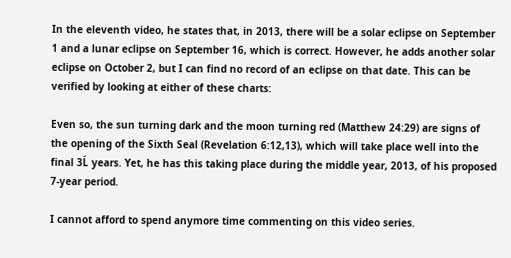In the eleventh video, he states that, in 2013, there will be a solar eclipse on September 1 and a lunar eclipse on September 16, which is correct. However, he adds another solar eclipse on October 2, but I can find no record of an eclipse on that date. This can be verified by looking at either of these charts:

Even so, the sun turning dark and the moon turning red (Matthew 24:29) are signs of the opening of the Sixth Seal (Revelation 6:12,13), which will take place well into the final 3Ĺ years. Yet, he has this taking place during the middle year, 2013, of his proposed 7-year period.

I cannot afford to spend anymore time commenting on this video series.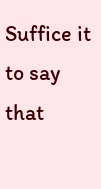Suffice it to say that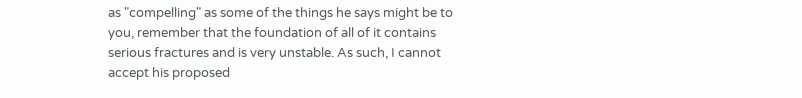as "compelling" as some of the things he says might be to you, remember that the foundation of all of it contains serious fractures and is very unstable. As such, I cannot accept his proposed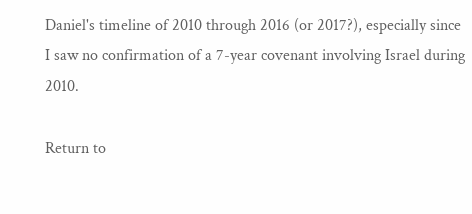Daniel's timeline of 2010 through 2016 (or 2017?), especially since I saw no confirmation of a 7-year covenant involving Israel during 2010.

Return to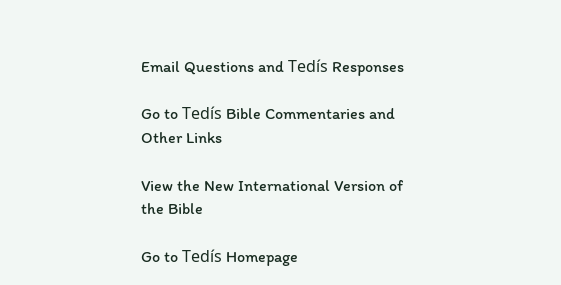Email Questions and Tedís Responses

Go to Tedís Bible Commentaries and Other Links

View the New International Version of the Bible

Go to Tedís Homepage